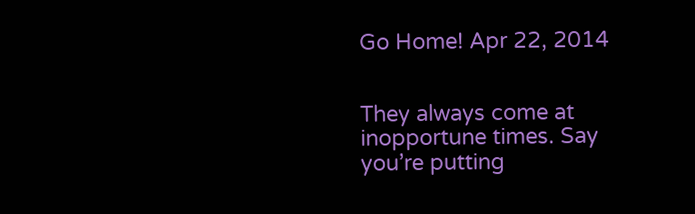Go Home! Apr 22, 2014


They always come at inopportune times. Say you’re putting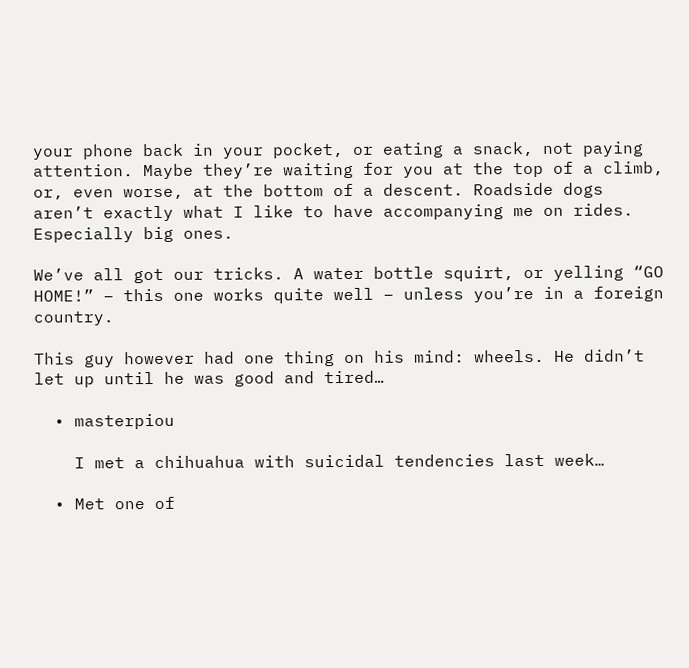your phone back in your pocket, or eating a snack, not paying attention. Maybe they’re waiting for you at the top of a climb, or, even worse, at the bottom of a descent. Roadside dogs aren’t exactly what I like to have accompanying me on rides. Especially big ones.

We’ve all got our tricks. A water bottle squirt, or yelling “GO HOME!” – this one works quite well – unless you’re in a foreign country.

This guy however had one thing on his mind: wheels. He didn’t let up until he was good and tired…

  • masterpiou

    I met a chihuahua with suicidal tendencies last week…

  • Met one of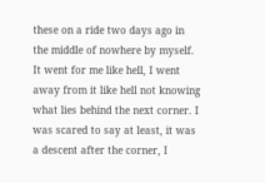these on a ride two days ago in the middle of nowhere by myself. It went for me like hell, I went away from it like hell not knowing what lies behind the next corner. I was scared to say at least, it was a descent after the corner, I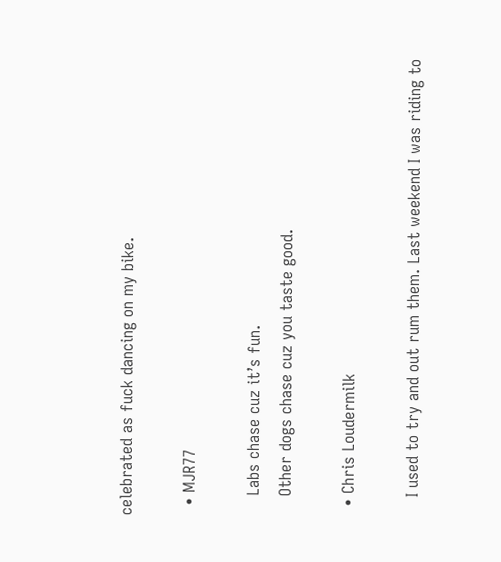celebrated as fuck dancing on my bike.

  • MJR77

    Labs chase cuz it’s fun.
    Other dogs chase cuz you taste good.

  • Chris Loudermilk

    I used to try and out rum them. Last weekend I was riding to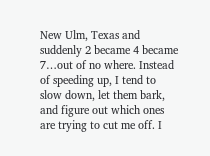New Ulm, Texas and suddenly 2 became 4 became 7…out of no where. Instead of speeding up, I tend to slow down, let them bark, and figure out which ones are trying to cut me off. I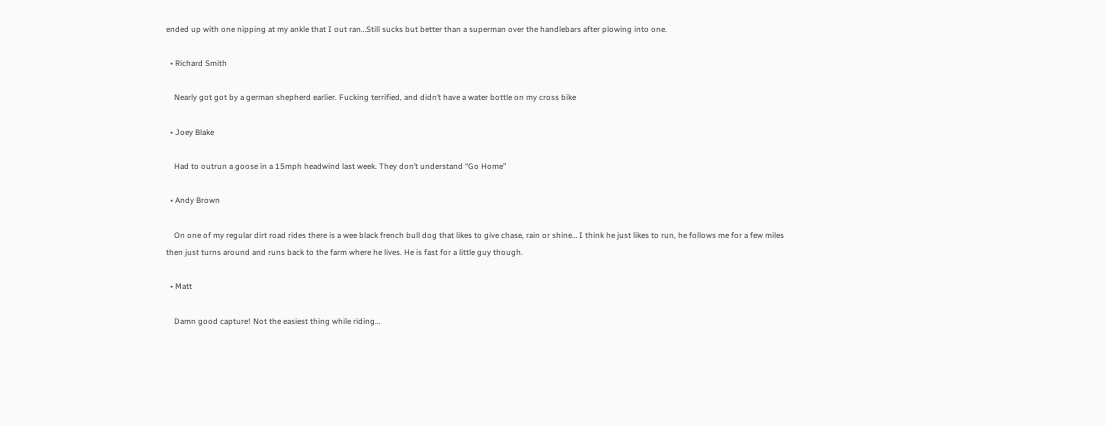ended up with one nipping at my ankle that I out ran…Still sucks but better than a superman over the handlebars after plowing into one.

  • Richard Smith

    Nearly got got by a german shepherd earlier. Fucking terrified, and didn’t have a water bottle on my cross bike

  • Joey Blake

    Had to outrun a goose in a 15mph headwind last week. They don’t understand “Go Home”

  • Andy Brown

    On one of my regular dirt road rides there is a wee black french bull dog that likes to give chase, rain or shine… I think he just likes to run, he follows me for a few miles then just turns around and runs back to the farm where he lives. He is fast for a little guy though.

  • Matt

    Damn good capture! Not the easiest thing while riding…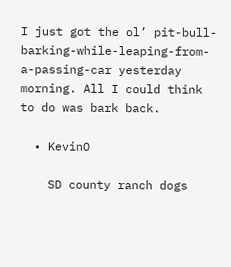I just got the ol’ pit-bull-barking-while-leaping-from-a-passing-car yesterday morning. All I could think to do was bark back.

  • KevinO

    SD county ranch dogs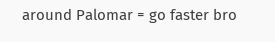around Palomar = go faster bro